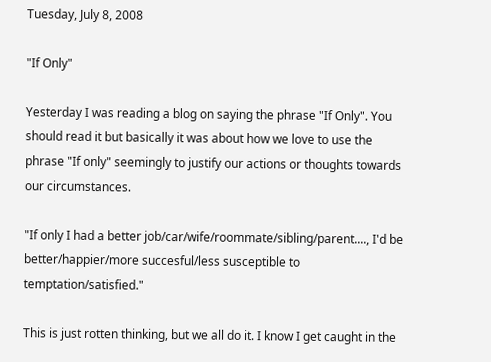Tuesday, July 8, 2008

"If Only"

Yesterday I was reading a blog on saying the phrase "If Only". You should read it but basically it was about how we love to use the phrase "If only" seemingly to justify our actions or thoughts towards our circumstances.

"If only I had a better job/car/wife/roommate/sibling/parent...., I'd be better/happier/more succesful/less susceptible to temptation/satisfied."

This is just rotten thinking, but we all do it. I know I get caught in the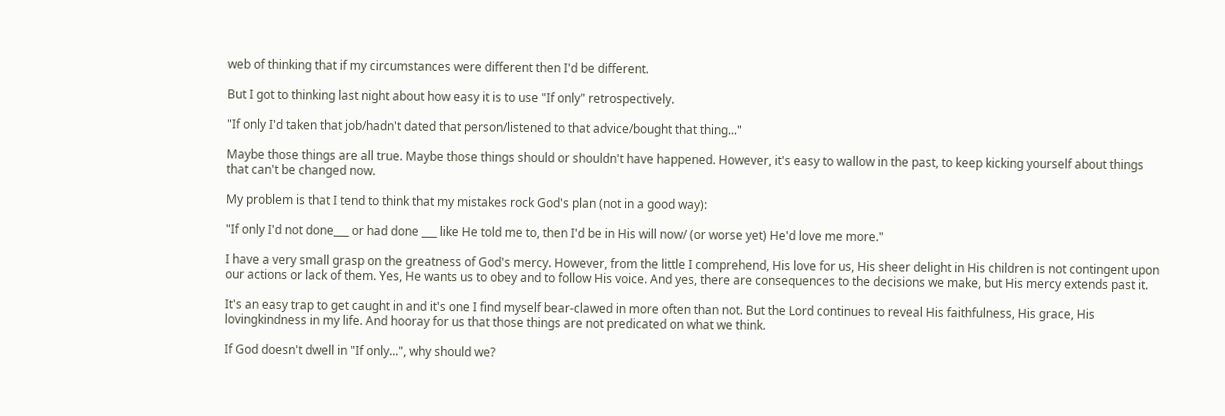web of thinking that if my circumstances were different then I'd be different.

But I got to thinking last night about how easy it is to use "If only" retrospectively.

"If only I'd taken that job/hadn't dated that person/listened to that advice/bought that thing..."

Maybe those things are all true. Maybe those things should or shouldn't have happened. However, it's easy to wallow in the past, to keep kicking yourself about things that can't be changed now.

My problem is that I tend to think that my mistakes rock God's plan (not in a good way):

"If only I'd not done___ or had done ___ like He told me to, then I'd be in His will now/ (or worse yet) He'd love me more."

I have a very small grasp on the greatness of God's mercy. However, from the little I comprehend, His love for us, His sheer delight in His children is not contingent upon our actions or lack of them. Yes, He wants us to obey and to follow His voice. And yes, there are consequences to the decisions we make, but His mercy extends past it.

It's an easy trap to get caught in and it's one I find myself bear-clawed in more often than not. But the Lord continues to reveal His faithfulness, His grace, His lovingkindness in my life. And hooray for us that those things are not predicated on what we think.

If God doesn't dwell in "If only...", why should we?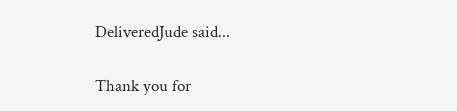DeliveredJude said...

Thank you for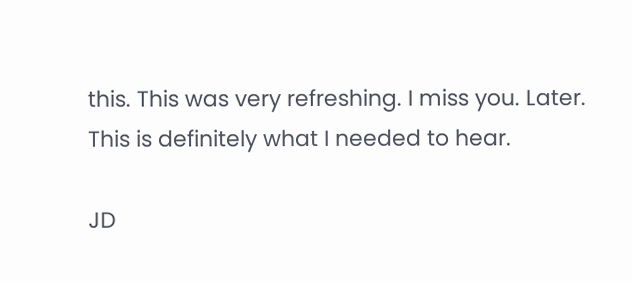this. This was very refreshing. I miss you. Later. This is definitely what I needed to hear.

JD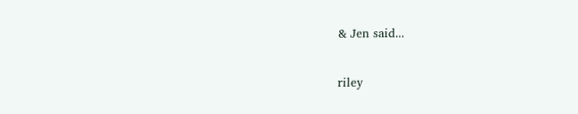& Jen said...

riley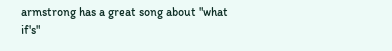armstrong has a great song about "what if's"